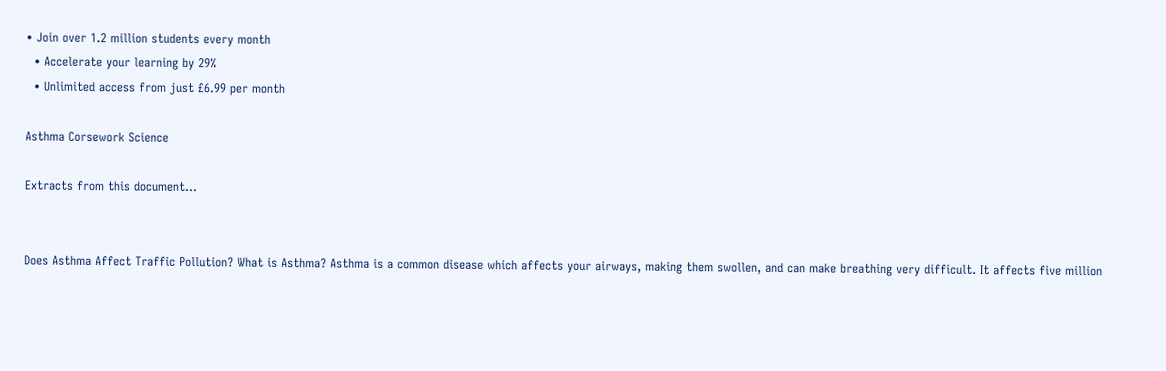• Join over 1.2 million students every month
  • Accelerate your learning by 29%
  • Unlimited access from just £6.99 per month

Asthma Corsework Science

Extracts from this document...


Does Asthma Affect Traffic Pollution? What is Asthma? Asthma is a common disease which affects your airways, making them swollen, and can make breathing very difficult. It affects five million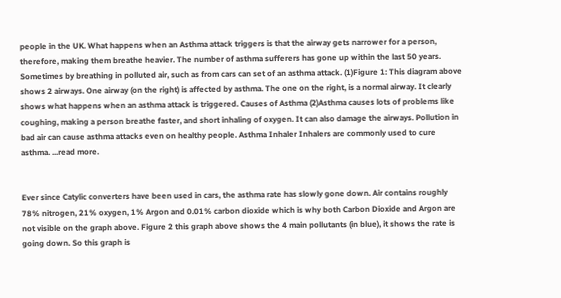people in the UK. What happens when an Asthma attack triggers is that the airway gets narrower for a person, therefore, making them breathe heavier. The number of asthma sufferers has gone up within the last 50 years. Sometimes by breathing in polluted air, such as from cars can set of an asthma attack. (1)Figure 1: This diagram above shows 2 airways. One airway (on the right) is affected by asthma. The one on the right, is a normal airway. It clearly shows what happens when an asthma attack is triggered. Causes of Asthma (2)Asthma causes lots of problems like coughing, making a person breathe faster, and short inhaling of oxygen. It can also damage the airways. Pollution in bad air can cause asthma attacks even on healthy people. Asthma Inhaler Inhalers are commonly used to cure asthma. ...read more.


Ever since Catylic converters have been used in cars, the asthma rate has slowly gone down. Air contains roughly 78% nitrogen, 21% oxygen, 1% Argon and 0.01% carbon dioxide which is why both Carbon Dioxide and Argon are not visible on the graph above. Figure 2 this graph above shows the 4 main pollutants (in blue), it shows the rate is going down. So this graph is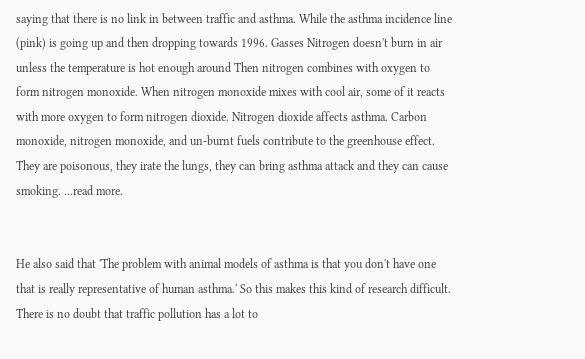saying that there is no link in between traffic and asthma. While the asthma incidence line (pink) is going up and then dropping towards 1996. Gasses Nitrogen doesn't burn in air unless the temperature is hot enough around Then nitrogen combines with oxygen to form nitrogen monoxide. When nitrogen monoxide mixes with cool air, some of it reacts with more oxygen to form nitrogen dioxide. Nitrogen dioxide affects asthma. Carbon monoxide, nitrogen monoxide, and un-burnt fuels contribute to the greenhouse effect. They are poisonous, they irate the lungs, they can bring asthma attack and they can cause smoking. ...read more.


He also said that 'The problem with animal models of asthma is that you don't have one that is really representative of human asthma.' So this makes this kind of research difficult. There is no doubt that traffic pollution has a lot to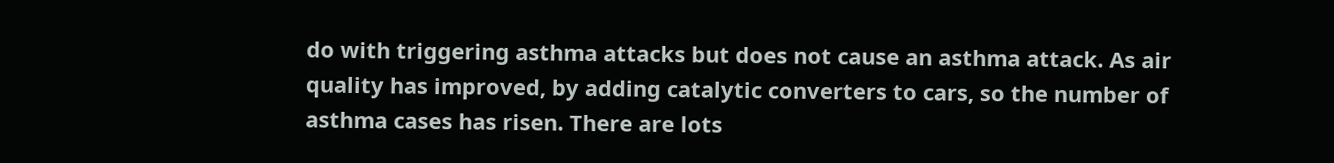do with triggering asthma attacks but does not cause an asthma attack. As air quality has improved, by adding catalytic converters to cars, so the number of asthma cases has risen. There are lots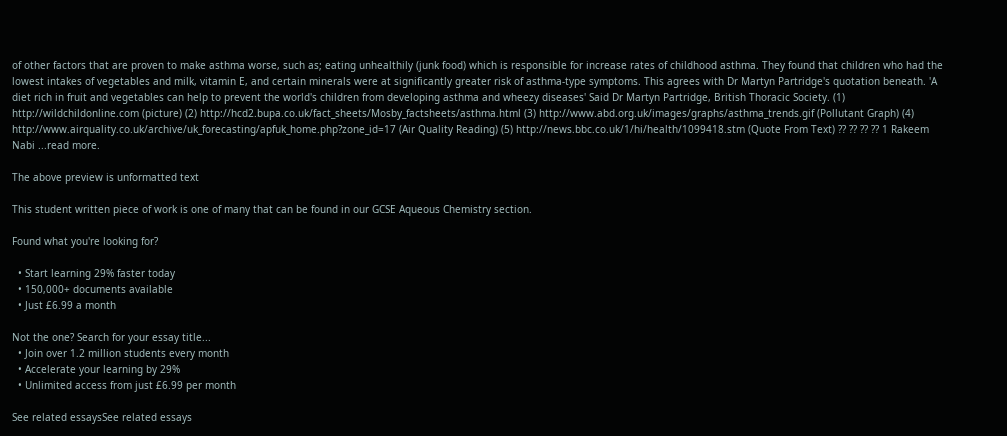of other factors that are proven to make asthma worse, such as; eating unhealthily (junk food) which is responsible for increase rates of childhood asthma. They found that children who had the lowest intakes of vegetables and milk, vitamin E, and certain minerals were at significantly greater risk of asthma-type symptoms. This agrees with Dr Martyn Partridge's quotation beneath. 'A diet rich in fruit and vegetables can help to prevent the world's children from developing asthma and wheezy diseases' Said Dr Martyn Partridge, British Thoracic Society. (1) http://wildchildonline.com (picture) (2) http://hcd2.bupa.co.uk/fact_sheets/Mosby_factsheets/asthma.html (3) http://www.abd.org.uk/images/graphs/asthma_trends.gif (Pollutant Graph) (4) http://www.airquality.co.uk/archive/uk_forecasting/apfuk_home.php?zone_id=17 (Air Quality Reading) (5) http://news.bbc.co.uk/1/hi/health/1099418.stm (Quote From Text) ?? ?? ?? ?? 1 Rakeem Nabi ...read more.

The above preview is unformatted text

This student written piece of work is one of many that can be found in our GCSE Aqueous Chemistry section.

Found what you're looking for?

  • Start learning 29% faster today
  • 150,000+ documents available
  • Just £6.99 a month

Not the one? Search for your essay title...
  • Join over 1.2 million students every month
  • Accelerate your learning by 29%
  • Unlimited access from just £6.99 per month

See related essaysSee related essays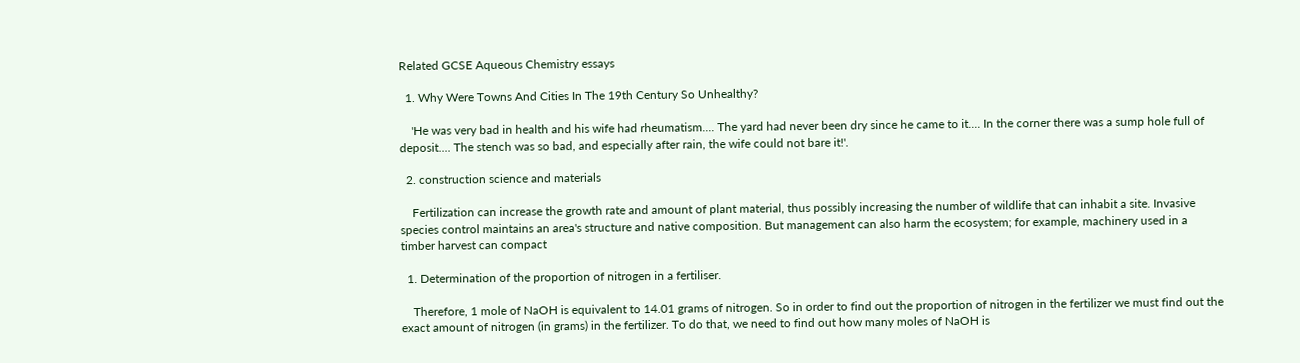Related GCSE Aqueous Chemistry essays

  1. Why Were Towns And Cities In The 19th Century So Unhealthy?

    'He was very bad in health and his wife had rheumatism.... The yard had never been dry since he came to it.... In the corner there was a sump hole full of deposit.... The stench was so bad, and especially after rain, the wife could not bare it!'.

  2. construction science and materials

    Fertilization can increase the growth rate and amount of plant material, thus possibly increasing the number of wildlife that can inhabit a site. Invasive species control maintains an area's structure and native composition. But management can also harm the ecosystem; for example, machinery used in a timber harvest can compact

  1. Determination of the proportion of nitrogen in a fertiliser.

    Therefore, 1 mole of NaOH is equivalent to 14.01 grams of nitrogen. So in order to find out the proportion of nitrogen in the fertilizer we must find out the exact amount of nitrogen (in grams) in the fertilizer. To do that, we need to find out how many moles of NaOH is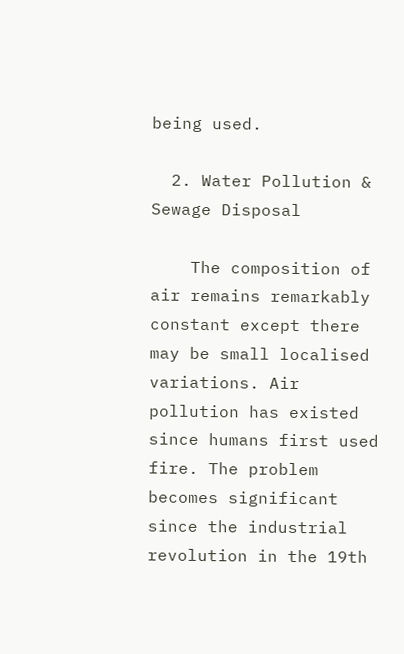being used.

  2. Water Pollution & Sewage Disposal

    The composition of air remains remarkably constant except there may be small localised variations. Air pollution has existed since humans first used fire. The problem becomes significant since the industrial revolution in the 19th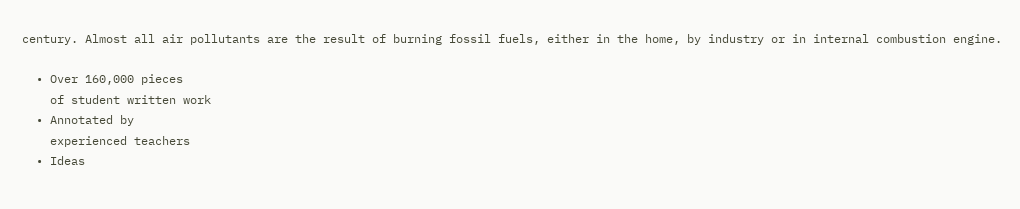century. Almost all air pollutants are the result of burning fossil fuels, either in the home, by industry or in internal combustion engine.

  • Over 160,000 pieces
    of student written work
  • Annotated by
    experienced teachers
  • Ideas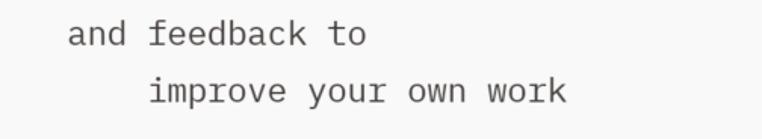and feedback to
    improve your own work